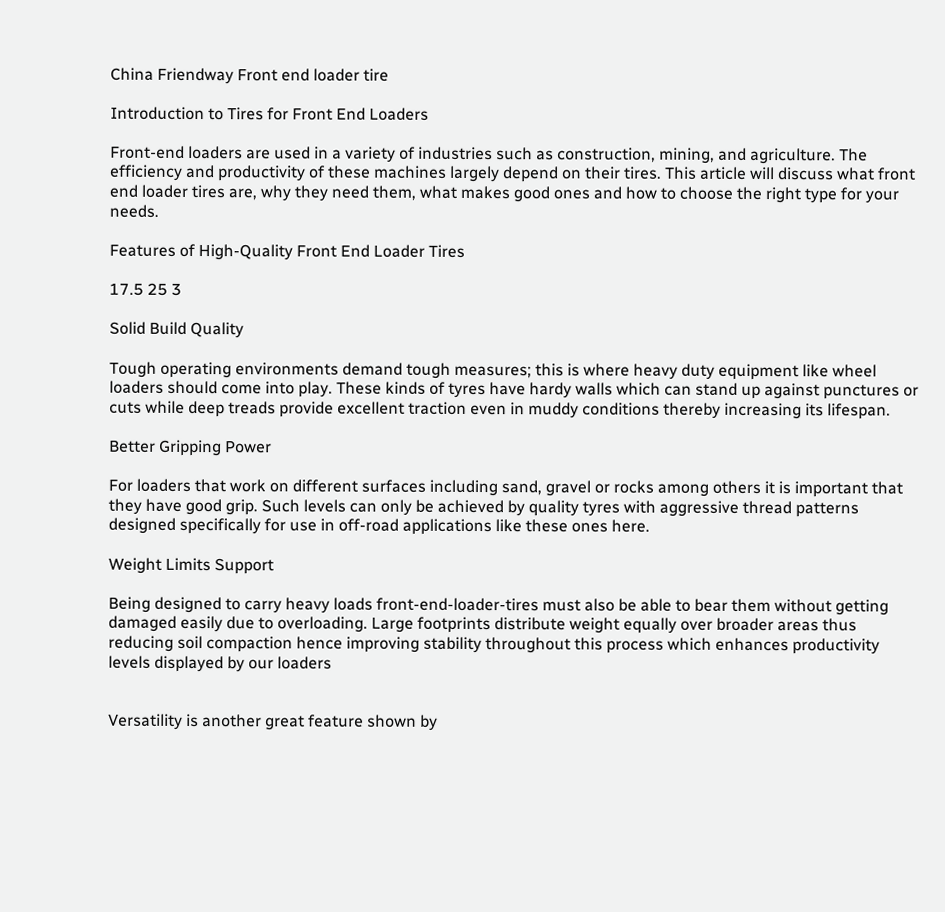China Friendway Front end loader tire

Introduction to Tires for Front End Loaders

Front-end loaders are used in a variety of industries such as construction, mining, and agriculture. The efficiency and productivity of these machines largely depend on their tires. This article will discuss what front end loader tires are, why they need them, what makes good ones and how to choose the right type for your needs.

Features of High-Quality Front End Loader Tires

17.5 25 3

Solid Build Quality

Tough operating environments demand tough measures; this is where heavy duty equipment like wheel loaders should come into play. These kinds of tyres have hardy walls which can stand up against punctures or cuts while deep treads provide excellent traction even in muddy conditions thereby increasing its lifespan.

Better Gripping Power

For loaders that work on different surfaces including sand, gravel or rocks among others it is important that they have good grip. Such levels can only be achieved by quality tyres with aggressive thread patterns designed specifically for use in off-road applications like these ones here.

Weight Limits Support

Being designed to carry heavy loads front-end-loader-tires must also be able to bear them without getting damaged easily due to overloading. Large footprints distribute weight equally over broader areas thus reducing soil compaction hence improving stability throughout this process which enhances productivity levels displayed by our loaders


Versatility is another great feature shown by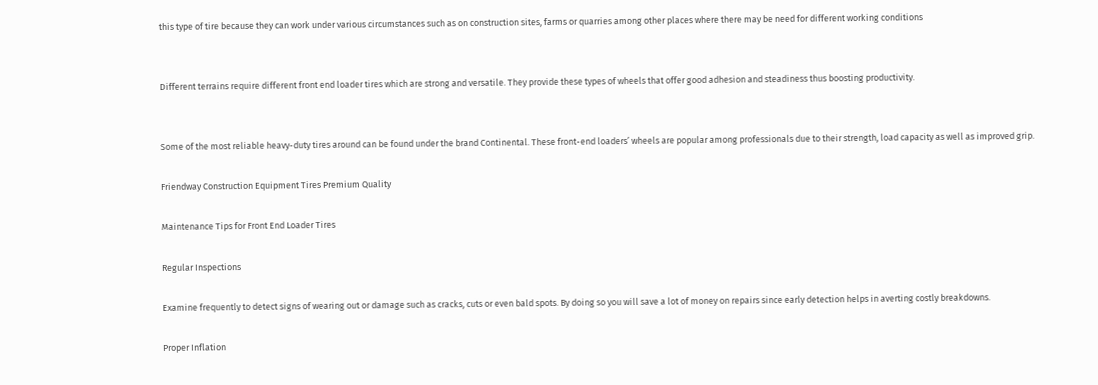this type of tire because they can work under various circumstances such as on construction sites, farms or quarries among other places where there may be need for different working conditions


Different terrains require different front end loader tires which are strong and versatile. They provide these types of wheels that offer good adhesion and steadiness thus boosting productivity.


Some of the most reliable heavy-duty tires around can be found under the brand Continental. These front-end loaders’ wheels are popular among professionals due to their strength, load capacity as well as improved grip.

Friendway Construction Equipment Tires Premium Quality

Maintenance Tips for Front End Loader Tires

Regular Inspections

Examine frequently to detect signs of wearing out or damage such as cracks, cuts or even bald spots. By doing so you will save a lot of money on repairs since early detection helps in averting costly breakdowns.

Proper Inflation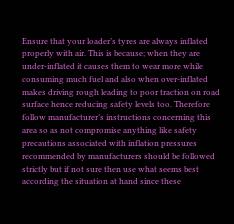Ensure that your loader’s tyres are always inflated properly with air. This is because; when they are under-inflated it causes them to wear more while consuming much fuel and also when over-inflated makes driving rough leading to poor traction on road surface hence reducing safety levels too. Therefore follow manufacturer’s instructions concerning this area so as not compromise anything like safety precautions associated with inflation pressures recommended by manufacturers should be followed strictly but if not sure then use what seems best according the situation at hand since these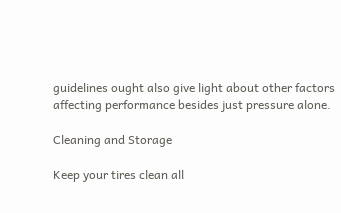guidelines ought also give light about other factors affecting performance besides just pressure alone.

Cleaning and Storage

Keep your tires clean all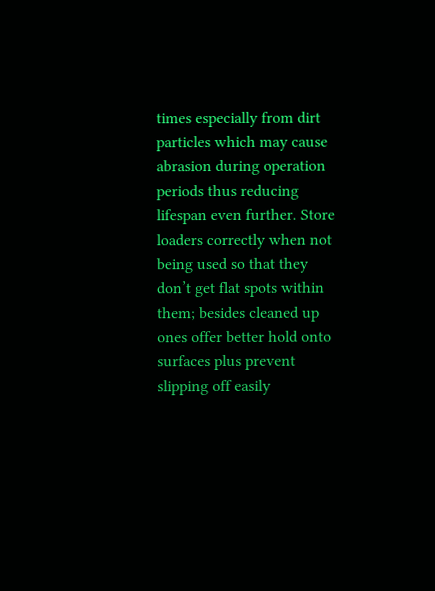times especially from dirt particles which may cause abrasion during operation periods thus reducing lifespan even further. Store loaders correctly when not being used so that they don’t get flat spots within them; besides cleaned up ones offer better hold onto surfaces plus prevent slipping off easily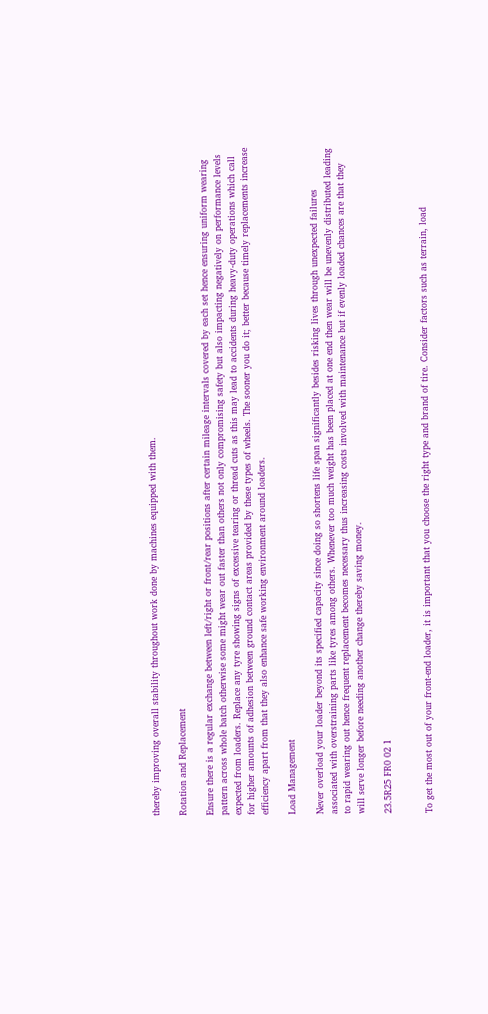thereby improving overall stability throughout work done by machines equipped with them.

Rotation and Replacement

Ensure there is a regular exchange between left/right or front/rear positions after certain mileage intervals covered by each set hence ensuring uniform wearing pattern across whole batch otherwise some might wear out faster than others not only compromising safety but also impacting negatively on performance levels expected from loaders. Replace any tyre showing signs of excessive tearing or thread cuts as this may lead to accidents during heavy-duty operations which call for higher amounts of adhesion between ground contact areas provided by these types of wheels. The sooner you do it; better because timely replacements increase efficiency apart from that they also enhance safe working environment around loaders.

Load Management

Never overload your loader beyond its specified capacity since doing so shortens life span significantly besides risking lives through unexpected failures associated with overstraining parts like tyres among others. Whenever too much weight has been placed at one end then wear will be unevenly distributed leading to rapid wearing out hence frequent replacement becomes necessary thus increasing costs involved with maintenance but if evenly loaded chances are that they will serve longer before needing another change thereby saving money.

23.5R25 FR0 02 1


To get the most out of your front-end loader, it is important that you choose the right type and brand of tire. Consider factors such as terrain, load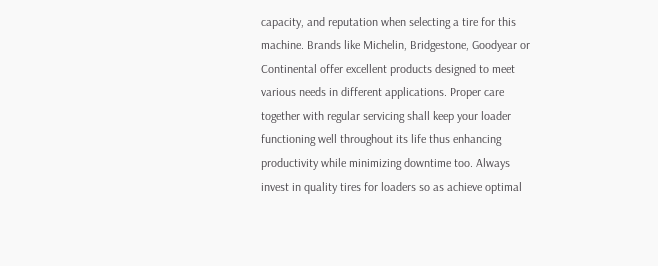capacity, and reputation when selecting a tire for this machine. Brands like Michelin, Bridgestone, Goodyear or Continental offer excellent products designed to meet various needs in different applications. Proper care together with regular servicing shall keep your loader functioning well throughout its life thus enhancing productivity while minimizing downtime too. Always invest in quality tires for loaders so as achieve optimal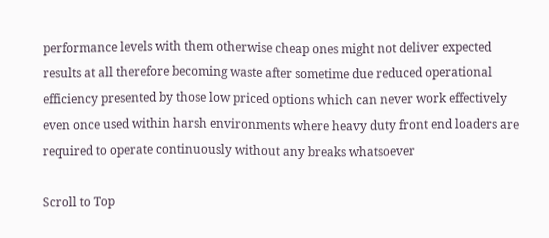performance levels with them otherwise cheap ones might not deliver expected results at all therefore becoming waste after sometime due reduced operational efficiency presented by those low priced options which can never work effectively even once used within harsh environments where heavy duty front end loaders are required to operate continuously without any breaks whatsoever

Scroll to Top